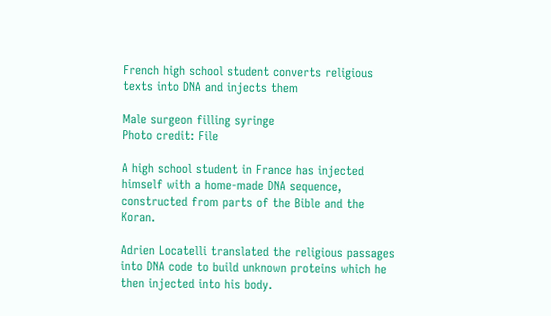French high school student converts religious texts into DNA and injects them

Male surgeon filling syringe
Photo credit: File

A high school student in France has injected himself with a home-made DNA sequence, constructed from parts of the Bible and the Koran.

Adrien Locatelli translated the religious passages into DNA code to build unknown proteins which he then injected into his body.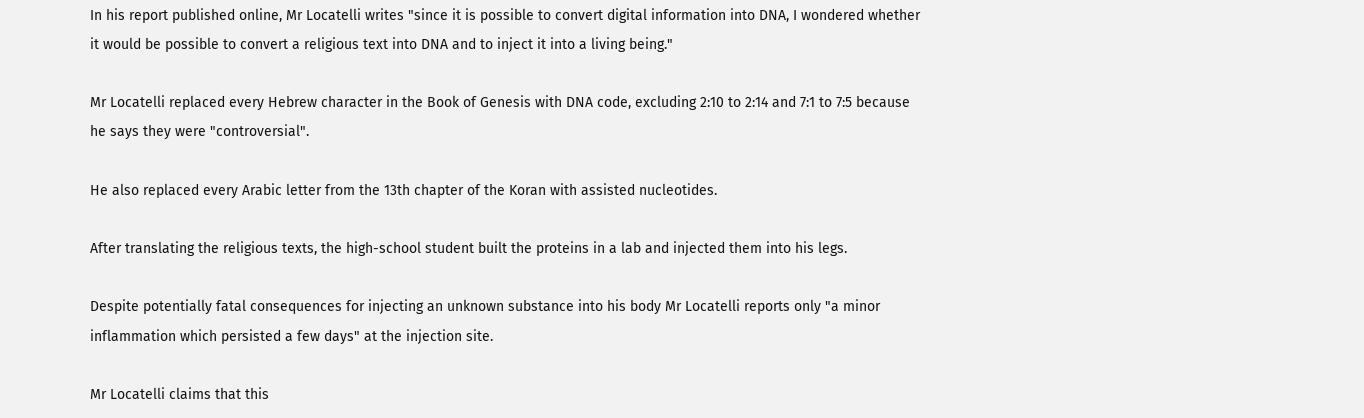In his report published online, Mr Locatelli writes "since it is possible to convert digital information into DNA, I wondered whether it would be possible to convert a religious text into DNA and to inject it into a living being."

Mr Locatelli replaced every Hebrew character in the Book of Genesis with DNA code, excluding 2:10 to 2:14 and 7:1 to 7:5 because he says they were "controversial".

He also replaced every Arabic letter from the 13th chapter of the Koran with assisted nucleotides.

After translating the religious texts, the high-school student built the proteins in a lab and injected them into his legs.

Despite potentially fatal consequences for injecting an unknown substance into his body Mr Locatelli reports only "a minor inflammation which persisted a few days" at the injection site.

Mr Locatelli claims that this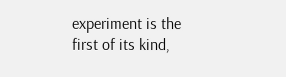experiment is the first of its kind,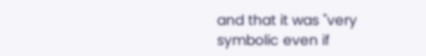and that it was "very symbolic even if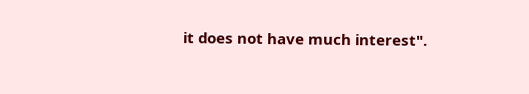it does not have much interest".